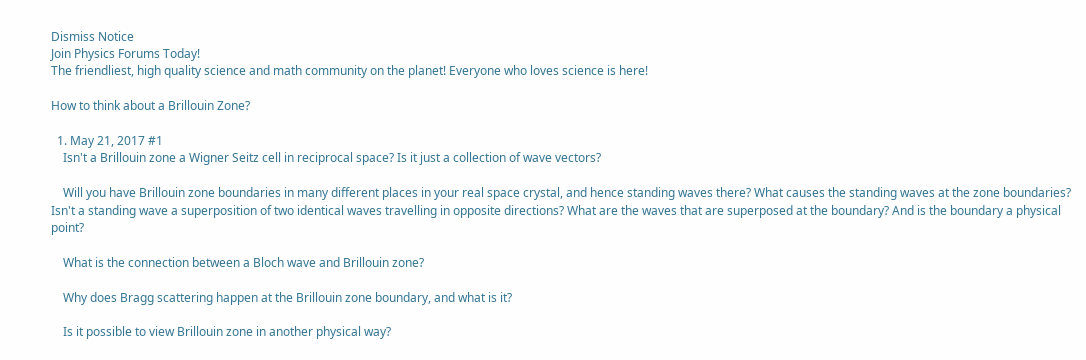Dismiss Notice
Join Physics Forums Today!
The friendliest, high quality science and math community on the planet! Everyone who loves science is here!

How to think about a Brillouin Zone?

  1. May 21, 2017 #1
    Isn't a Brillouin zone a Wigner Seitz cell in reciprocal space? Is it just a collection of wave vectors?

    Will you have Brillouin zone boundaries in many different places in your real space crystal, and hence standing waves there? What causes the standing waves at the zone boundaries? Isn't a standing wave a superposition of two identical waves travelling in opposite directions? What are the waves that are superposed at the boundary? And is the boundary a physical point?

    What is the connection between a Bloch wave and Brillouin zone?

    Why does Bragg scattering happen at the Brillouin zone boundary, and what is it?

    Is it possible to view Brillouin zone in another physical way?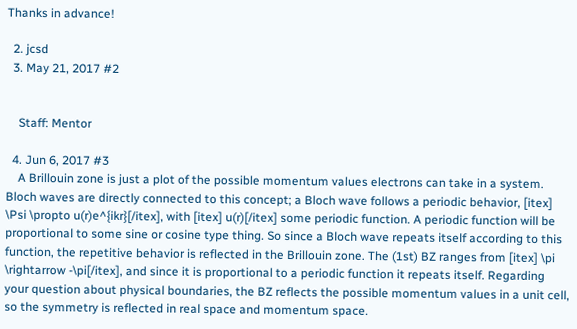Thanks in advance!

  2. jcsd
  3. May 21, 2017 #2


    Staff: Mentor

  4. Jun 6, 2017 #3
    A Brillouin zone is just a plot of the possible momentum values electrons can take in a system. Bloch waves are directly connected to this concept; a Bloch wave follows a periodic behavior, [itex] \Psi \propto u(r)e^{ikr}[/itex], with [itex] u(r)[/itex] some periodic function. A periodic function will be proportional to some sine or cosine type thing. So since a Bloch wave repeats itself according to this function, the repetitive behavior is reflected in the Brillouin zone. The (1st) BZ ranges from [itex] \pi \rightarrow -\pi[/itex], and since it is proportional to a periodic function it repeats itself. Regarding your question about physical boundaries, the BZ reflects the possible momentum values in a unit cell, so the symmetry is reflected in real space and momentum space.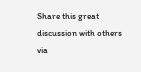Share this great discussion with others via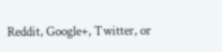Reddit, Google+, Twitter, or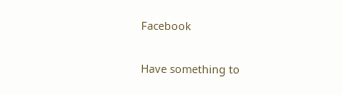Facebook

Have something to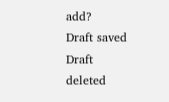add?
Draft saved Draft deleted